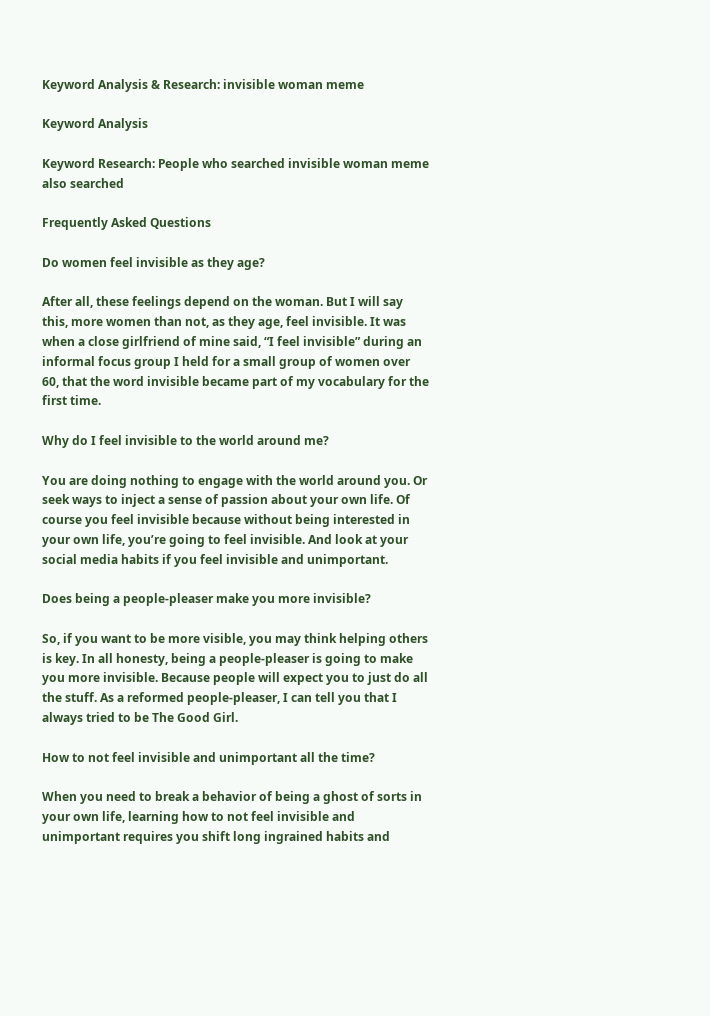Keyword Analysis & Research: invisible woman meme

Keyword Analysis

Keyword Research: People who searched invisible woman meme also searched

Frequently Asked Questions

Do women feel invisible as they age?

After all, these feelings depend on the woman. But I will say this, more women than not, as they age, feel invisible. It was when a close girlfriend of mine said, “I feel invisible” during an informal focus group I held for a small group of women over 60, that the word invisible became part of my vocabulary for the first time.

Why do I feel invisible to the world around me?

You are doing nothing to engage with the world around you. Or seek ways to inject a sense of passion about your own life. Of course you feel invisible because without being interested in your own life, you’re going to feel invisible. And look at your social media habits if you feel invisible and unimportant.

Does being a people-pleaser make you more invisible?

So, if you want to be more visible, you may think helping others is key. In all honesty, being a people-pleaser is going to make you more invisible. Because people will expect you to just do all the stuff. As a reformed people-pleaser, I can tell you that I always tried to be The Good Girl.

How to not feel invisible and unimportant all the time?

When you need to break a behavior of being a ghost of sorts in your own life, learning how to not feel invisible and unimportant requires you shift long ingrained habits and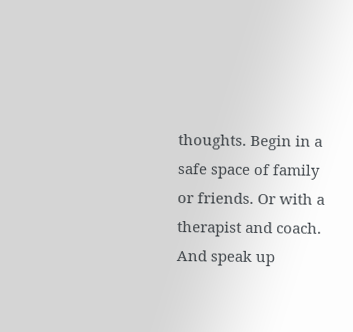thoughts. Begin in a safe space of family or friends. Or with a therapist and coach. And speak up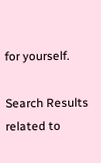for yourself.

Search Results related to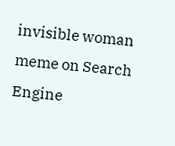invisible woman meme on Search Engine